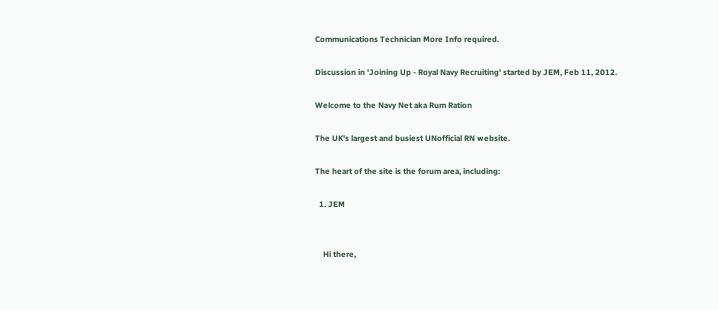Communications Technician More Info required.

Discussion in 'Joining Up - Royal Navy Recruiting' started by JEM, Feb 11, 2012.

Welcome to the Navy Net aka Rum Ration

The UK's largest and busiest UNofficial RN website.

The heart of the site is the forum area, including:

  1. JEM


    Hi there,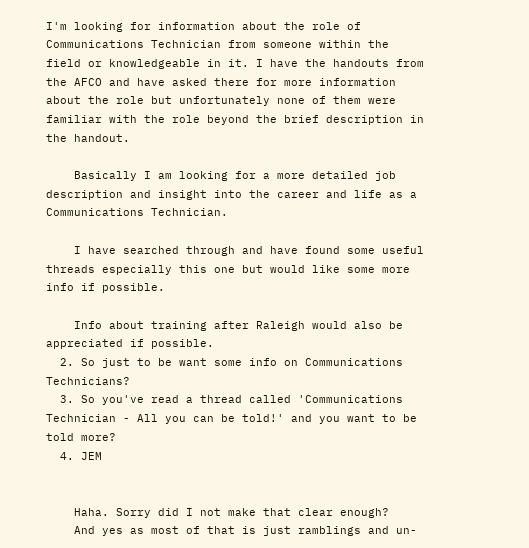I'm looking for information about the role of Communications Technician from someone within the field or knowledgeable in it. I have the handouts from the AFCO and have asked there for more information about the role but unfortunately none of them were familiar with the role beyond the brief description in the handout.

    Basically I am looking for a more detailed job description and insight into the career and life as a Communications Technician.

    I have searched through and have found some useful threads especially this one but would like some more info if possible.

    Info about training after Raleigh would also be appreciated if possible.
  2. So just to be want some info on Communications Technicians?
  3. So you've read a thread called 'Communications Technician - All you can be told!' and you want to be told more?
  4. JEM


    Haha. Sorry did I not make that clear enough?
    And yes as most of that is just ramblings and un-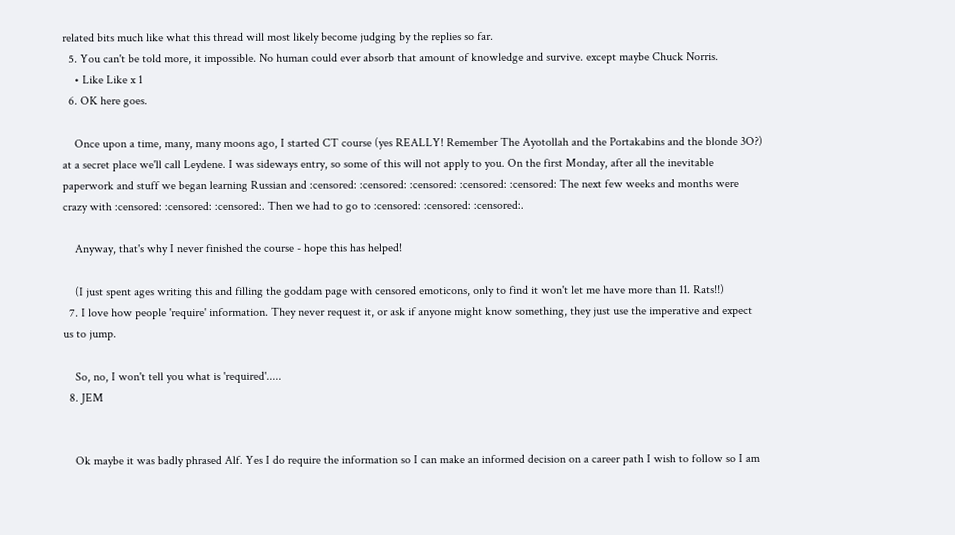related bits much like what this thread will most likely become judging by the replies so far.
  5. You can't be told more, it impossible. No human could ever absorb that amount of knowledge and survive. except maybe Chuck Norris.
    • Like Like x 1
  6. OK here goes.

    Once upon a time, many, many moons ago, I started CT course (yes REALLY! Remember The Ayotollah and the Portakabins and the blonde 3O?) at a secret place we'll call Leydene. I was sideways entry, so some of this will not apply to you. On the first Monday, after all the inevitable paperwork and stuff we began learning Russian and :censored: :censored: :censored: :censored: :censored: The next few weeks and months were crazy with :censored: :censored: :censored:. Then we had to go to :censored: :censored: :censored:.

    Anyway, that's why I never finished the course - hope this has helped!

    (I just spent ages writing this and filling the goddam page with censored emoticons, only to find it won't let me have more than 11. Rats!!)
  7. I love how people 'require' information. They never request it, or ask if anyone might know something, they just use the imperative and expect us to jump.

    So, no, I won't tell you what is 'required'.....
  8. JEM


    Ok maybe it was badly phrased Alf. Yes I do require the information so I can make an informed decision on a career path I wish to follow so I am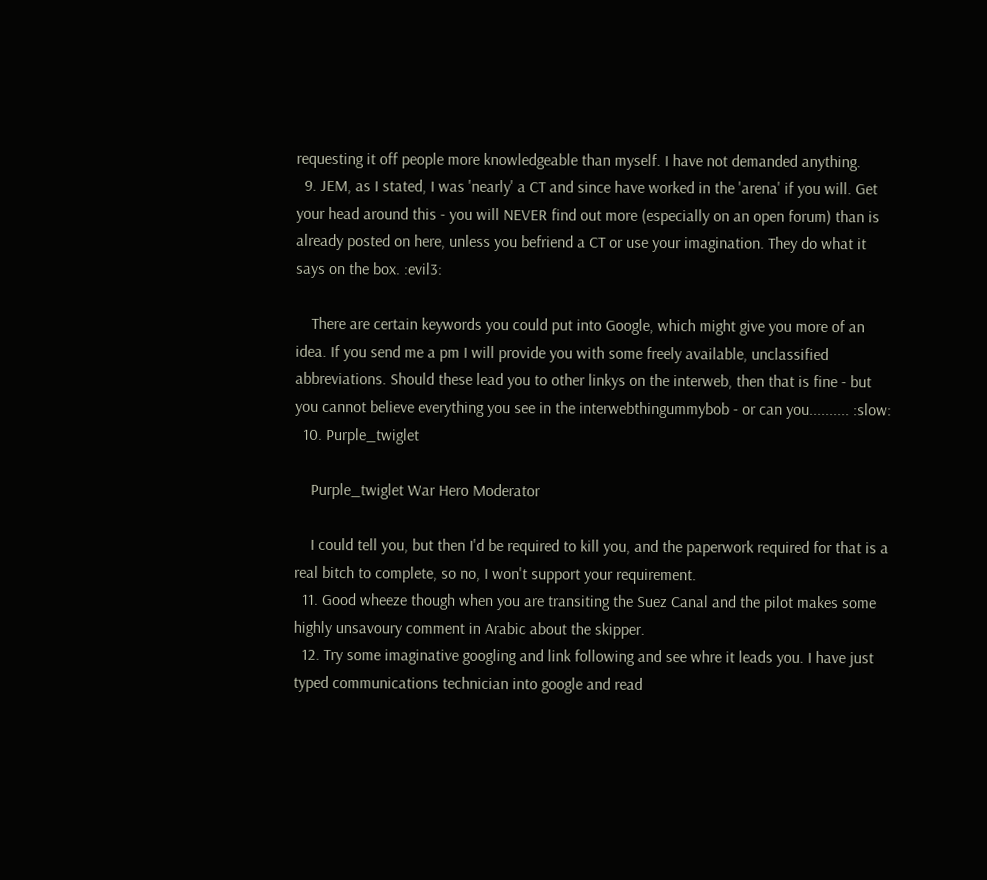requesting it off people more knowledgeable than myself. I have not demanded anything.
  9. JEM, as I stated, I was 'nearly' a CT and since have worked in the 'arena' if you will. Get your head around this - you will NEVER find out more (especially on an open forum) than is already posted on here, unless you befriend a CT or use your imagination. They do what it says on the box. :evil3:

    There are certain keywords you could put into Google, which might give you more of an idea. If you send me a pm I will provide you with some freely available, unclassified abbreviations. Should these lead you to other linkys on the interweb, then that is fine - but you cannot believe everything you see in the interwebthingummybob - or can you.......... :slow:
  10. Purple_twiglet

    Purple_twiglet War Hero Moderator

    I could tell you, but then I'd be required to kill you, and the paperwork required for that is a real bitch to complete, so no, I won't support your requirement.
  11. Good wheeze though when you are transiting the Suez Canal and the pilot makes some highly unsavoury comment in Arabic about the skipper.
  12. Try some imaginative googling and link following and see whre it leads you. I have just typed communications technician into google and read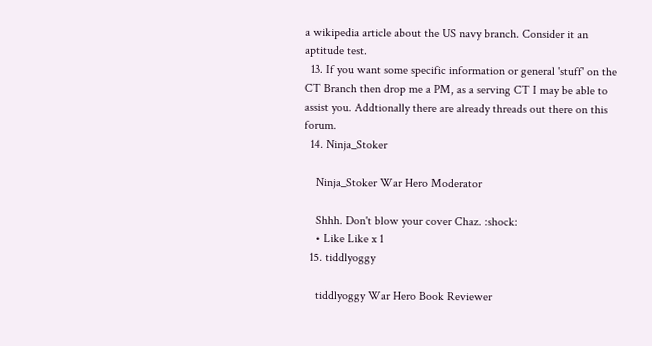a wikipedia article about the US navy branch. Consider it an aptitude test.
  13. If you want some specific information or general 'stuff' on the CT Branch then drop me a PM, as a serving CT I may be able to assist you. Addtionally there are already threads out there on this forum.
  14. Ninja_Stoker

    Ninja_Stoker War Hero Moderator

    Shhh. Don't blow your cover Chaz. :shock:
    • Like Like x 1
  15. tiddlyoggy

    tiddlyoggy War Hero Book Reviewer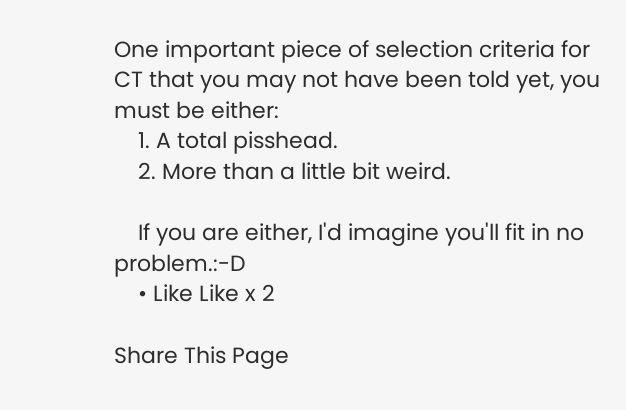One important piece of selection criteria for CT that you may not have been told yet, you must be either:
    1. A total pisshead.
    2. More than a little bit weird.

    If you are either, I'd imagine you'll fit in no problem.:-D
    • Like Like x 2

Share This Page